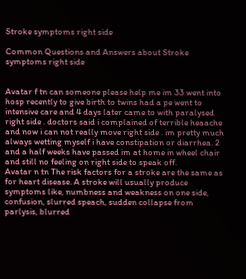Stroke symptoms right side

Common Questions and Answers about Stroke symptoms right side


Avatar f tn can someone please help me im 33 went into hosp recently to give birth to twins had a pe went to intensive care and 4 days later came to with paralysed right side . doctors said i complained of terrible heaache and now i can not really move right side . im pretty much always wetting myself i have constipation or diarrhea. 2 and a half weeks have passed im at home in wheel chair and still no feeling on right side to speak off.
Avatar n tn The risk factors for a stroke are the same as for heart disease. A stroke will usually produce symptoms like, numbness and weakness on one side, confusion, slurred speach, sudden collapse from parlysis, blurred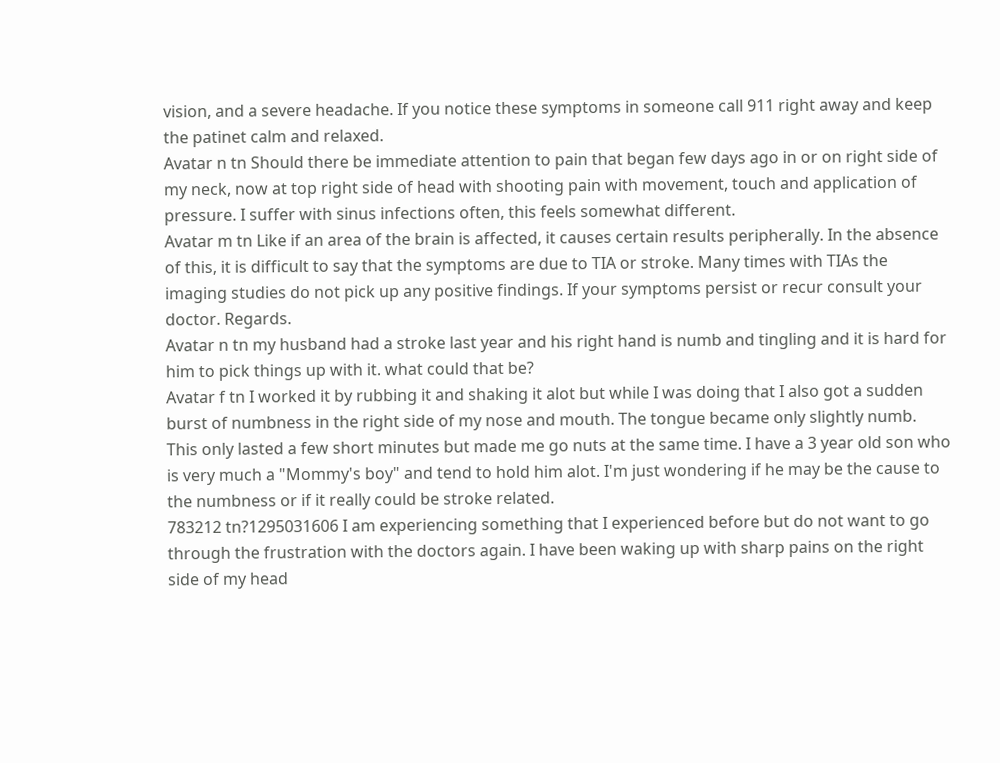vision, and a severe headache. If you notice these symptoms in someone call 911 right away and keep the patinet calm and relaxed.
Avatar n tn Should there be immediate attention to pain that began few days ago in or on right side of my neck, now at top right side of head with shooting pain with movement, touch and application of pressure. I suffer with sinus infections often, this feels somewhat different.
Avatar m tn Like if an area of the brain is affected, it causes certain results peripherally. In the absence of this, it is difficult to say that the symptoms are due to TIA or stroke. Many times with TIAs the imaging studies do not pick up any positive findings. If your symptoms persist or recur consult your doctor. Regards.
Avatar n tn my husband had a stroke last year and his right hand is numb and tingling and it is hard for him to pick things up with it. what could that be?
Avatar f tn I worked it by rubbing it and shaking it alot but while I was doing that I also got a sudden burst of numbness in the right side of my nose and mouth. The tongue became only slightly numb. This only lasted a few short minutes but made me go nuts at the same time. I have a 3 year old son who is very much a "Mommy's boy" and tend to hold him alot. I'm just wondering if he may be the cause to the numbness or if it really could be stroke related.
783212 tn?1295031606 I am experiencing something that I experienced before but do not want to go through the frustration with the doctors again. I have been waking up with sharp pains on the right side of my head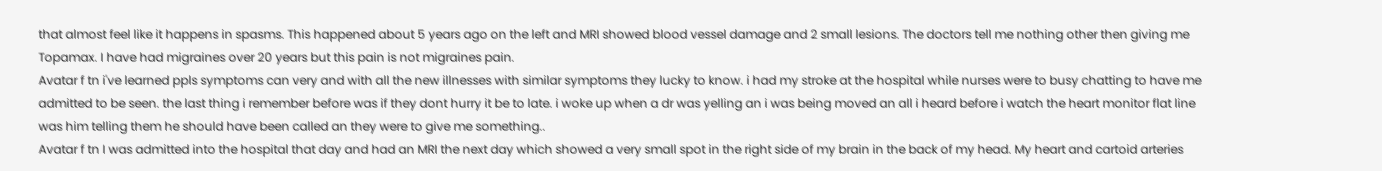that almost feel like it happens in spasms. This happened about 5 years ago on the left and MRI showed blood vessel damage and 2 small lesions. The doctors tell me nothing other then giving me Topamax. I have had migraines over 20 years but this pain is not migraines pain.
Avatar f tn i've learned ppls symptoms can very and with all the new illnesses with similar symptoms they lucky to know. i had my stroke at the hospital while nurses were to busy chatting to have me admitted to be seen. the last thing i remember before was if they dont hurry it be to late. i woke up when a dr was yelling an i was being moved an all i heard before i watch the heart monitor flat line was him telling them he should have been called an they were to give me something..
Avatar f tn I was admitted into the hospital that day and had an MRI the next day which showed a very small spot in the right side of my brain in the back of my head. My heart and cartoid arteries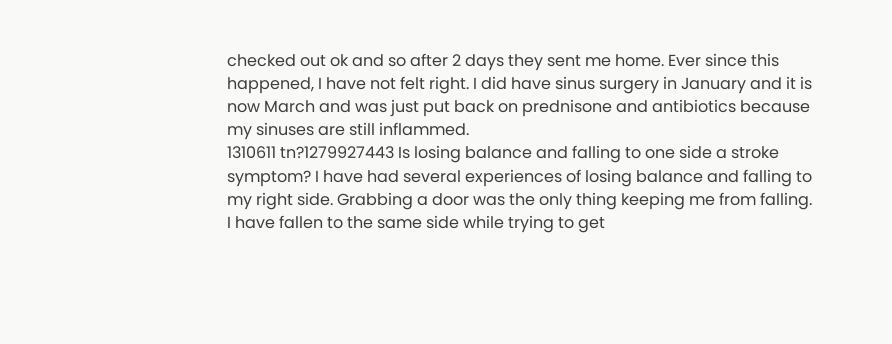checked out ok and so after 2 days they sent me home. Ever since this happened, I have not felt right. I did have sinus surgery in January and it is now March and was just put back on prednisone and antibiotics because my sinuses are still inflammed.
1310611 tn?1279927443 Is losing balance and falling to one side a stroke symptom? I have had several experiences of losing balance and falling to my right side. Grabbing a door was the only thing keeping me from falling. I have fallen to the same side while trying to get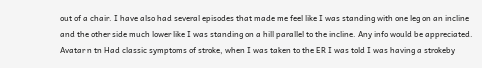out of a chair. I have also had several episodes that made me feel like I was standing with one leg on an incline and the other side much lower like I was standing on a hill parallel to the incline. Any info would be appreciated.
Avatar n tn Had classic symptoms of stroke, when I was taken to the ER I was told I was having a strokeby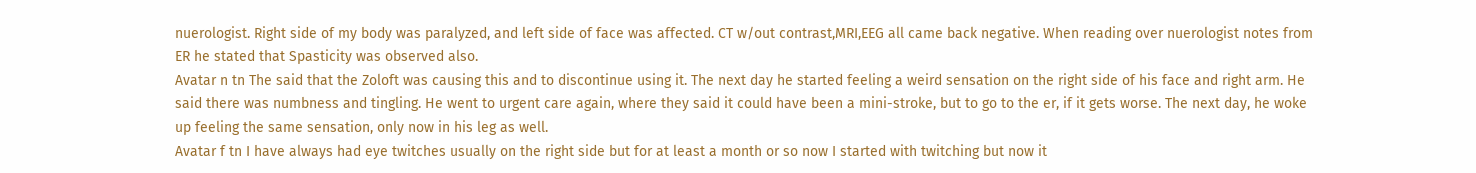nuerologist. Right side of my body was paralyzed, and left side of face was affected. CT w/out contrast,MRI,EEG all came back negative. When reading over nuerologist notes from ER he stated that Spasticity was observed also.
Avatar n tn The said that the Zoloft was causing this and to discontinue using it. The next day he started feeling a weird sensation on the right side of his face and right arm. He said there was numbness and tingling. He went to urgent care again, where they said it could have been a mini-stroke, but to go to the er, if it gets worse. The next day, he woke up feeling the same sensation, only now in his leg as well.
Avatar f tn I have always had eye twitches usually on the right side but for at least a month or so now I started with twitching but now it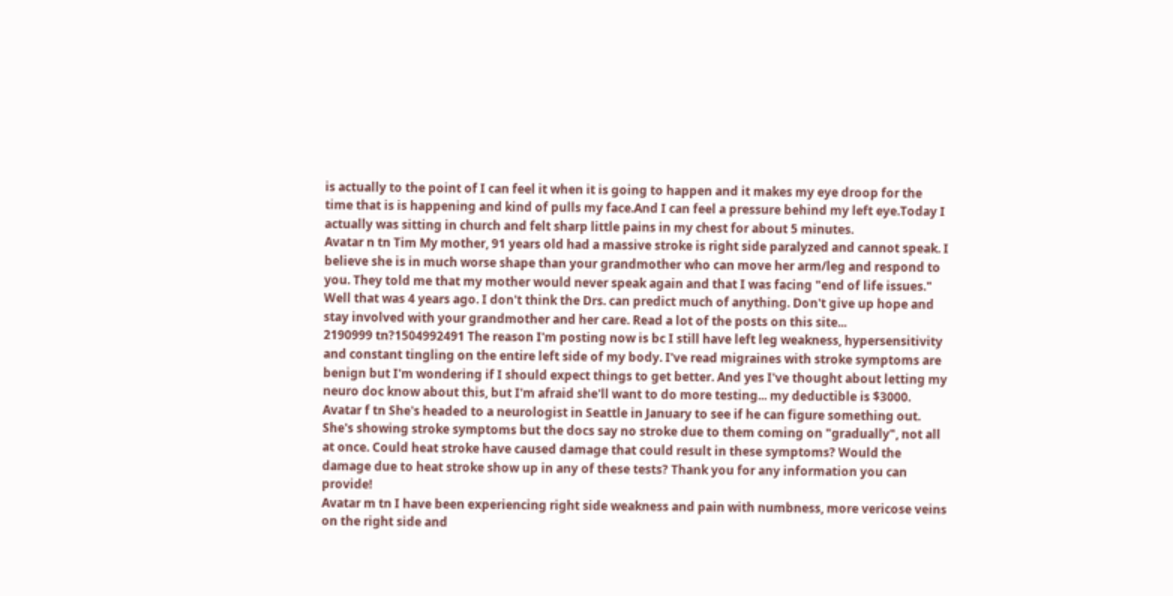is actually to the point of I can feel it when it is going to happen and it makes my eye droop for the time that is is happening and kind of pulls my face.And I can feel a pressure behind my left eye.Today I actually was sitting in church and felt sharp little pains in my chest for about 5 minutes.
Avatar n tn Tim My mother, 91 years old had a massive stroke is right side paralyzed and cannot speak. I believe she is in much worse shape than your grandmother who can move her arm/leg and respond to you. They told me that my mother would never speak again and that I was facing "end of life issues." Well that was 4 years ago. I don't think the Drs. can predict much of anything. Don't give up hope and stay involved with your grandmother and her care. Read a lot of the posts on this site...
2190999 tn?1504992491 The reason I'm posting now is bc I still have left leg weakness, hypersensitivity and constant tingling on the entire left side of my body. I've read migraines with stroke symptoms are benign but I'm wondering if I should expect things to get better. And yes I've thought about letting my neuro doc know about this, but I'm afraid she'll want to do more testing... my deductible is $3000.
Avatar f tn She's headed to a neurologist in Seattle in January to see if he can figure something out. She's showing stroke symptoms but the docs say no stroke due to them coming on "gradually", not all at once. Could heat stroke have caused damage that could result in these symptoms? Would the damage due to heat stroke show up in any of these tests? Thank you for any information you can provide!
Avatar m tn I have been experiencing right side weakness and pain with numbness, more vericose veins on the right side and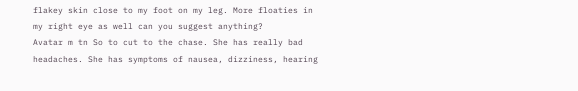flakey skin close to my foot on my leg. More floaties in my right eye as well can you suggest anything?
Avatar m tn So to cut to the chase. She has really bad headaches. She has symptoms of nausea, dizziness, hearing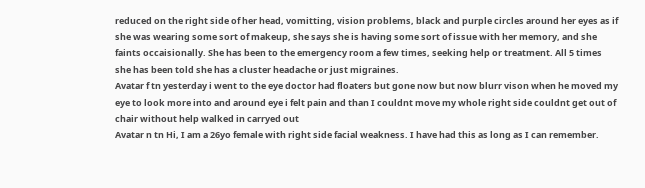reduced on the right side of her head, vomitting, vision problems, black and purple circles around her eyes as if she was wearing some sort of makeup, she says she is having some sort of issue with her memory, and she faints occaisionally. She has been to the emergency room a few times, seeking help or treatment. All 5 times she has been told she has a cluster headache or just migraines.
Avatar f tn yesterday i went to the eye doctor had floaters but gone now but now blurr vison when he moved my eye to look more into and around eye i felt pain and than I couldnt move my whole right side couldnt get out of chair without help walked in carryed out
Avatar n tn Hi, I am a 26yo female with right side facial weakness. I have had this as long as I can remember.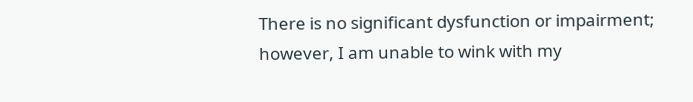There is no significant dysfunction or impairment; however, I am unable to wink with my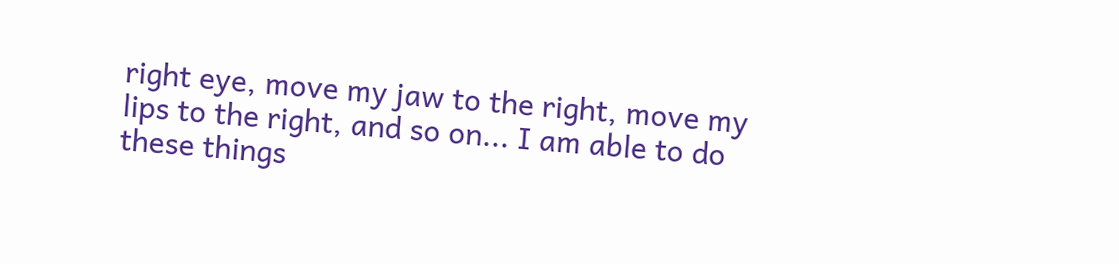right eye, move my jaw to the right, move my lips to the right, and so on... I am able to do these things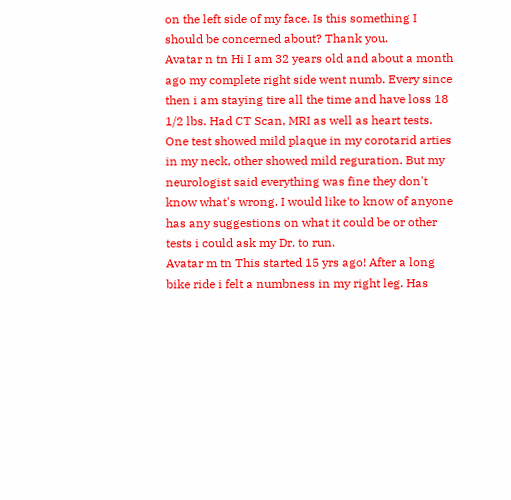on the left side of my face. Is this something I should be concerned about? Thank you.
Avatar n tn Hi I am 32 years old and about a month ago my complete right side went numb. Every since then i am staying tire all the time and have loss 18 1/2 lbs. Had CT Scan, MRI as well as heart tests. One test showed mild plaque in my corotarid arties in my neck, other showed mild reguration. But my neurologist said everything was fine they don't know what's wrong. I would like to know of anyone has any suggestions on what it could be or other tests i could ask my Dr. to run.
Avatar m tn This started 15 yrs ago! After a long bike ride i felt a numbness in my right leg. Has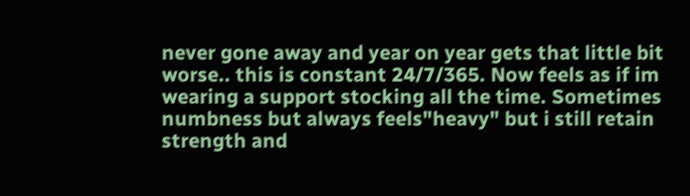never gone away and year on year gets that little bit worse.. this is constant 24/7/365. Now feels as if im wearing a support stocking all the time. Sometimes numbness but always feels"heavy" but i still retain strength and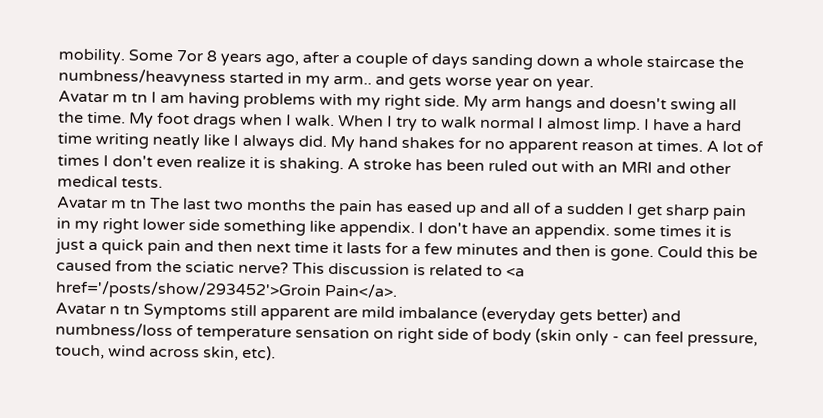mobility. Some 7or 8 years ago, after a couple of days sanding down a whole staircase the numbness/heavyness started in my arm.. and gets worse year on year.
Avatar m tn I am having problems with my right side. My arm hangs and doesn't swing all the time. My foot drags when I walk. When I try to walk normal I almost limp. I have a hard time writing neatly like I always did. My hand shakes for no apparent reason at times. A lot of times I don't even realize it is shaking. A stroke has been ruled out with an MRI and other medical tests.
Avatar m tn The last two months the pain has eased up and all of a sudden I get sharp pain in my right lower side something like appendix. I don't have an appendix. some times it is just a quick pain and then next time it lasts for a few minutes and then is gone. Could this be caused from the sciatic nerve? This discussion is related to <a href='/posts/show/293452'>Groin Pain</a>.
Avatar n tn Symptoms still apparent are mild imbalance (everyday gets better) and numbness/loss of temperature sensation on right side of body (skin only - can feel pressure, touch, wind across skin, etc).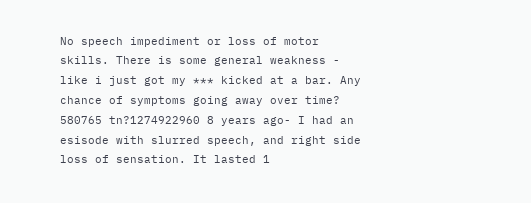No speech impediment or loss of motor skills. There is some general weakness - like i just got my *** kicked at a bar. Any chance of symptoms going away over time?
580765 tn?1274922960 8 years ago- I had an esisode with slurred speech, and right side loss of sensation. It lasted 1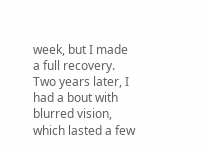week, but I made a full recovery. Two years later, I had a bout with blurred vision, which lasted a few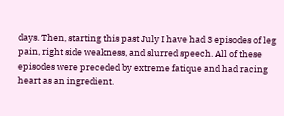days. Then, starting this past July I have had 3 episodes of leg pain, right side weakness, and slurred speech. All of these episodes were preceded by extreme fatique and had racing heart as an ingredient.